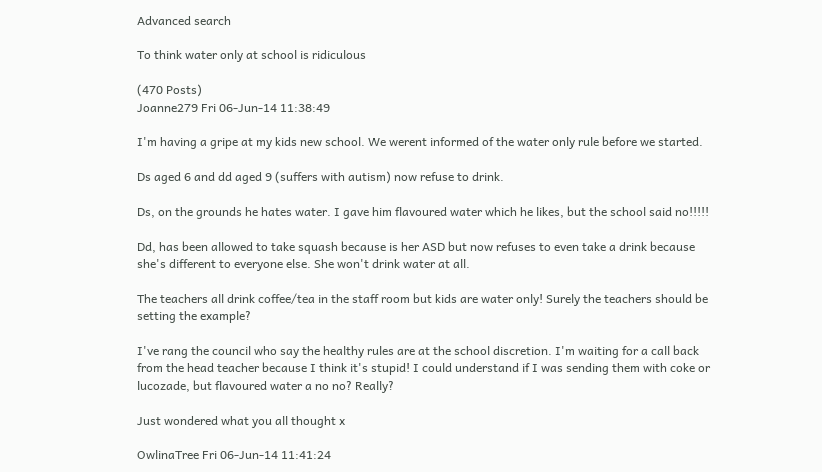Advanced search

To think water only at school is ridiculous

(470 Posts)
Joanne279 Fri 06-Jun-14 11:38:49

I'm having a gripe at my kids new school. We werent informed of the water only rule before we started.

Ds aged 6 and dd aged 9 (suffers with autism) now refuse to drink.

Ds, on the grounds he hates water. I gave him flavoured water which he likes, but the school said no!!!!!

Dd, has been allowed to take squash because is her ASD but now refuses to even take a drink because she's different to everyone else. She won't drink water at all.

The teachers all drink coffee/tea in the staff room but kids are water only! Surely the teachers should be setting the example?

I've rang the council who say the healthy rules are at the school discretion. I'm waiting for a call back from the head teacher because I think it's stupid! I could understand if I was sending them with coke or lucozade, but flavoured water a no no? Really?

Just wondered what you all thought x

OwlinaTree Fri 06-Jun-14 11:41:24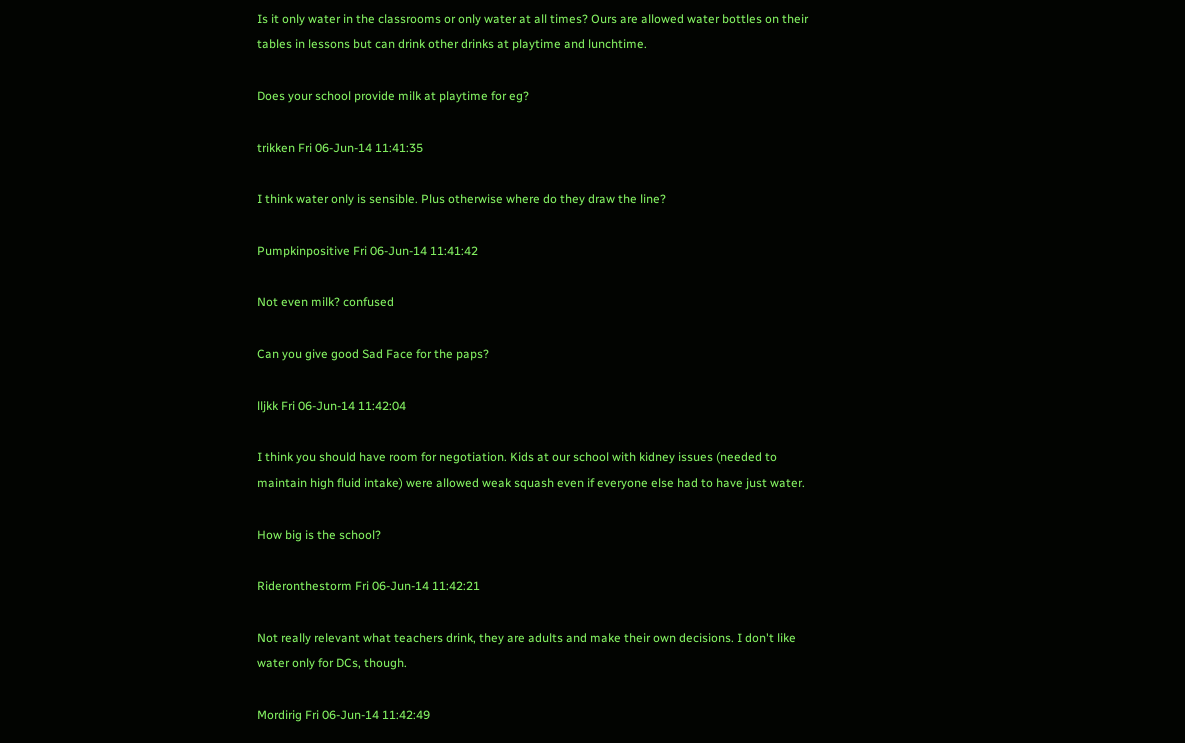Is it only water in the classrooms or only water at all times? Ours are allowed water bottles on their tables in lessons but can drink other drinks at playtime and lunchtime.

Does your school provide milk at playtime for eg?

trikken Fri 06-Jun-14 11:41:35

I think water only is sensible. Plus otherwise where do they draw the line?

Pumpkinpositive Fri 06-Jun-14 11:41:42

Not even milk? confused

Can you give good Sad Face for the paps?

lljkk Fri 06-Jun-14 11:42:04

I think you should have room for negotiation. Kids at our school with kidney issues (needed to maintain high fluid intake) were allowed weak squash even if everyone else had to have just water.

How big is the school?

Rideronthestorm Fri 06-Jun-14 11:42:21

Not really relevant what teachers drink, they are adults and make their own decisions. I don't like water only for DCs, though.

Mordirig Fri 06-Jun-14 11:42:49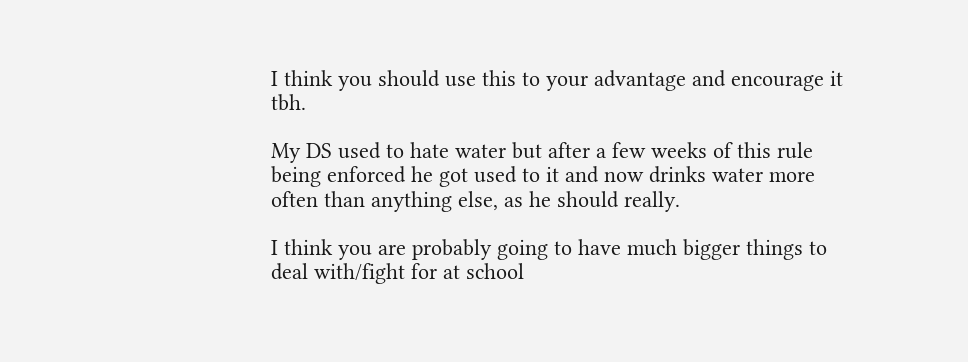I think you should use this to your advantage and encourage it tbh.

My DS used to hate water but after a few weeks of this rule being enforced he got used to it and now drinks water more often than anything else, as he should really.

I think you are probably going to have much bigger things to deal with/fight for at school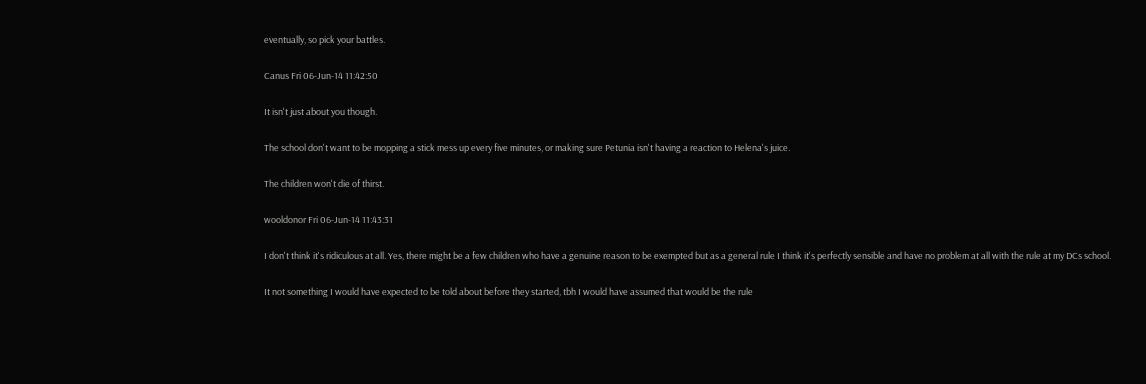eventually, so pick your battles.

Canus Fri 06-Jun-14 11:42:50

It isn't just about you though.

The school don't want to be mopping a stick mess up every five minutes, or making sure Petunia isn't having a reaction to Helena's juice.

The children won't die of thirst.

wooldonor Fri 06-Jun-14 11:43:31

I don't think it's ridiculous at all. Yes, there might be a few children who have a genuine reason to be exempted but as a general rule I think it's perfectly sensible and have no problem at all with the rule at my DCs school.

It not something I would have expected to be told about before they started, tbh I would have assumed that would be the rule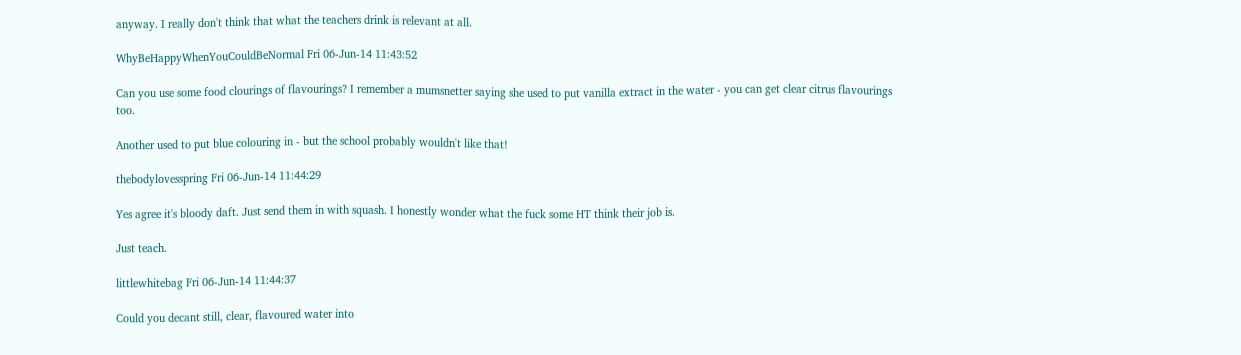anyway. I really don't think that what the teachers drink is relevant at all.

WhyBeHappyWhenYouCouldBeNormal Fri 06-Jun-14 11:43:52

Can you use some food clourings of flavourings? I remember a mumsnetter saying she used to put vanilla extract in the water - you can get clear citrus flavourings too.

Another used to put blue colouring in - but the school probably wouldn't like that!

thebodylovesspring Fri 06-Jun-14 11:44:29

Yes agree it's bloody daft. Just send them in with squash. I honestly wonder what the fuck some HT think their job is.

Just teach.

littlewhitebag Fri 06-Jun-14 11:44:37

Could you decant still, clear, flavoured water into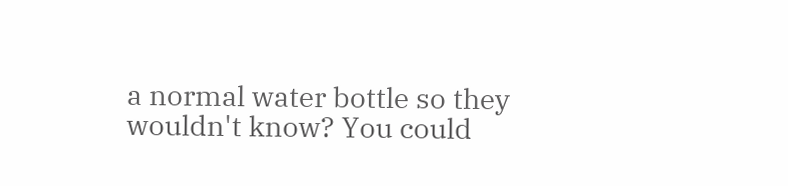a normal water bottle so they wouldn't know? You could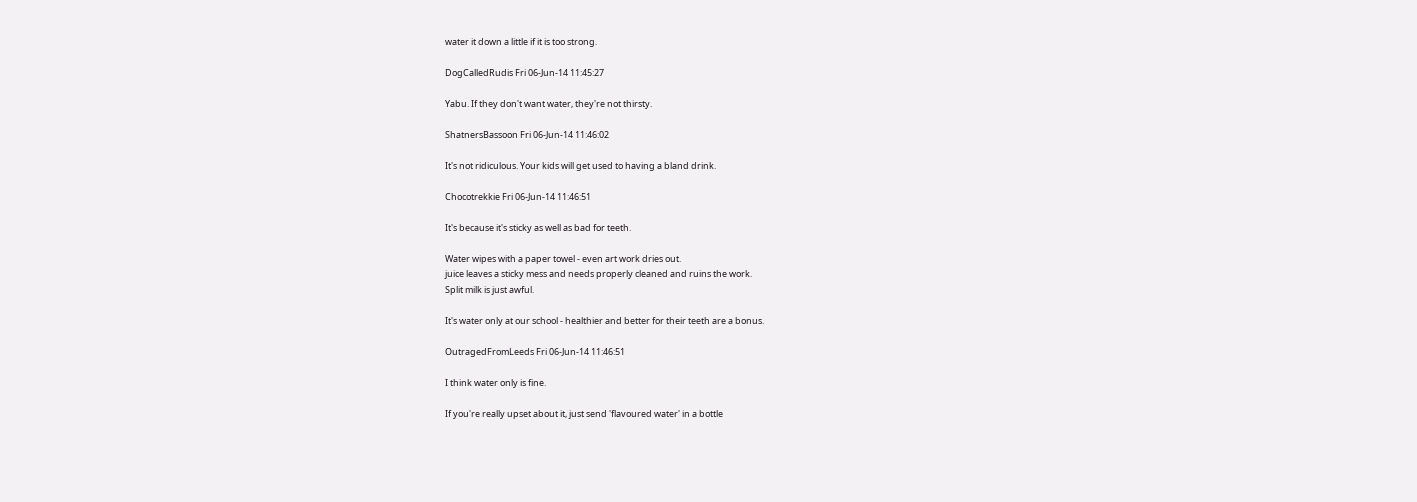water it down a little if it is too strong.

DogCalledRudis Fri 06-Jun-14 11:45:27

Yabu. If they don't want water, they're not thirsty.

ShatnersBassoon Fri 06-Jun-14 11:46:02

It's not ridiculous. Your kids will get used to having a bland drink.

Chocotrekkie Fri 06-Jun-14 11:46:51

It's because it's sticky as well as bad for teeth.

Water wipes with a paper towel - even art work dries out.
juice leaves a sticky mess and needs properly cleaned and ruins the work.
Split milk is just awful.

It's water only at our school - healthier and better for their teeth are a bonus.

OutragedFromLeeds Fri 06-Jun-14 11:46:51

I think water only is fine.

If you're really upset about it, just send 'flavoured water' in a bottle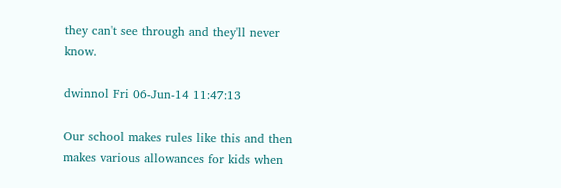they can't see through and they'll never know.

dwinnol Fri 06-Jun-14 11:47:13

Our school makes rules like this and then makes various allowances for kids when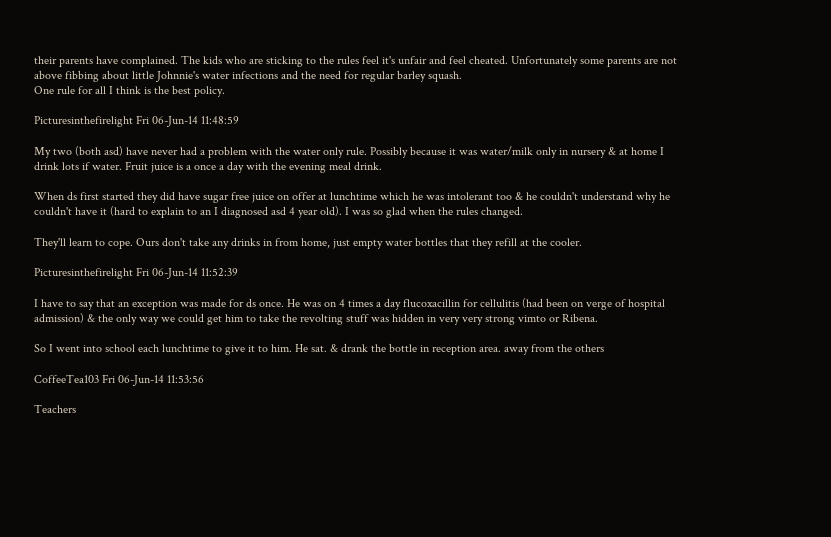their parents have complained. The kids who are sticking to the rules feel it's unfair and feel cheated. Unfortunately some parents are not above fibbing about little Johnnie's water infections and the need for regular barley squash.
One rule for all I think is the best policy.

Picturesinthefirelight Fri 06-Jun-14 11:48:59

My two (both asd) have never had a problem with the water only rule. Possibly because it was water/milk only in nursery & at home I drink lots if water. Fruit juice is a once a day with the evening meal drink.

When ds first started they did have sugar free juice on offer at lunchtime which he was intolerant too & he couldn't understand why he couldn't have it (hard to explain to an I diagnosed asd 4 year old). I was so glad when the rules changed.

They'll learn to cope. Ours don't take any drinks in from home, just empty water bottles that they refill at the cooler.

Picturesinthefirelight Fri 06-Jun-14 11:52:39

I have to say that an exception was made for ds once. He was on 4 times a day flucoxacillin for cellulitis (had been on verge of hospital admission) & the only way we could get him to take the revolting stuff was hidden in very very strong vimto or Ribena.

So I went into school each lunchtime to give it to him. He sat. & drank the bottle in reception area. away from the others

CoffeeTea103 Fri 06-Jun-14 11:53:56

Teachers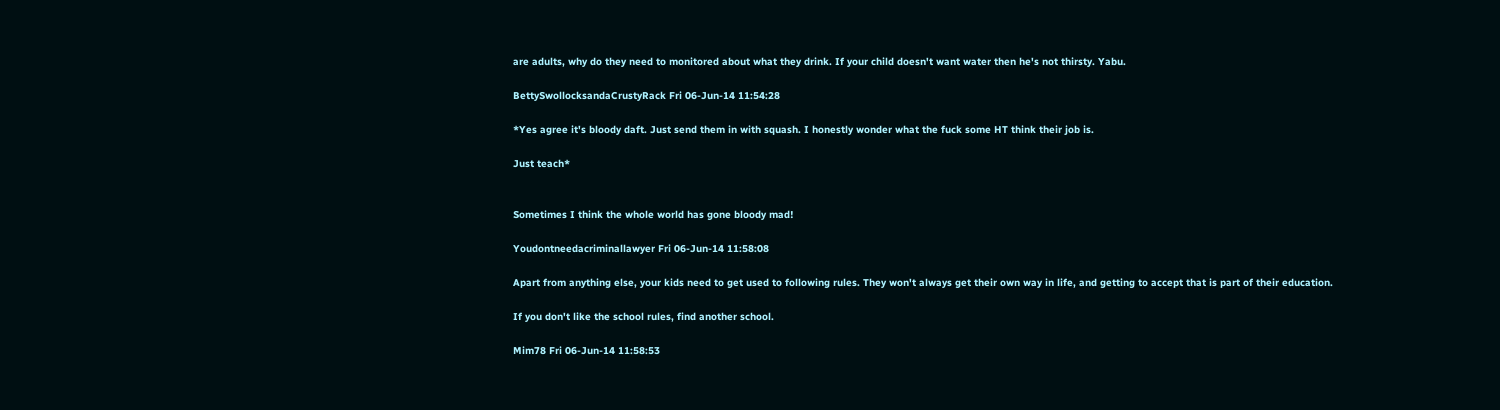are adults, why do they need to monitored about what they drink. If your child doesn't want water then he's not thirsty. Yabu.

BettySwollocksandaCrustyRack Fri 06-Jun-14 11:54:28

*Yes agree it's bloody daft. Just send them in with squash. I honestly wonder what the fuck some HT think their job is.

Just teach*


Sometimes I think the whole world has gone bloody mad!

Youdontneedacriminallawyer Fri 06-Jun-14 11:58:08

Apart from anything else, your kids need to get used to following rules. They won't always get their own way in life, and getting to accept that is part of their education.

If you don't like the school rules, find another school.

Mim78 Fri 06-Jun-14 11:58:53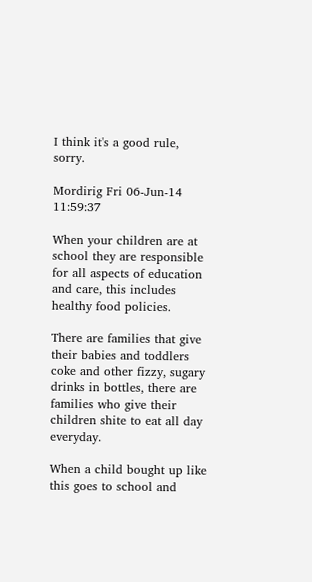I think it's a good rule, sorry.

Mordirig Fri 06-Jun-14 11:59:37

When your children are at school they are responsible for all aspects of education and care, this includes healthy food policies.

There are families that give their babies and toddlers coke and other fizzy, sugary drinks in bottles, there are families who give their children shite to eat all day everyday.

When a child bought up like this goes to school and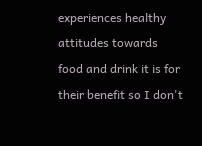experiences healthy attitudes towards food and drink it is for their benefit so I don't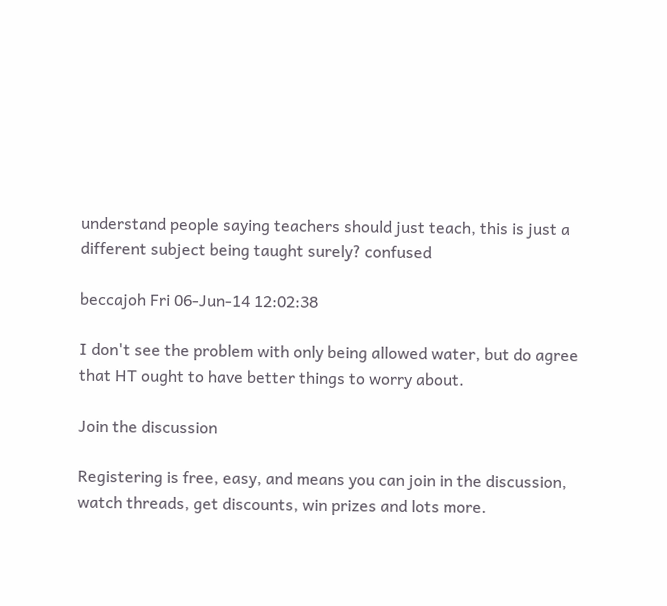understand people saying teachers should just teach, this is just a different subject being taught surely? confused

beccajoh Fri 06-Jun-14 12:02:38

I don't see the problem with only being allowed water, but do agree that HT ought to have better things to worry about.

Join the discussion

Registering is free, easy, and means you can join in the discussion, watch threads, get discounts, win prizes and lots more.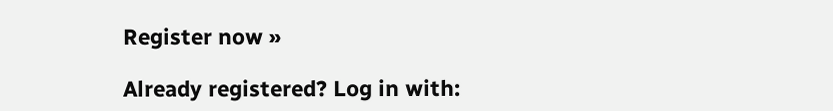Register now »

Already registered? Log in with: